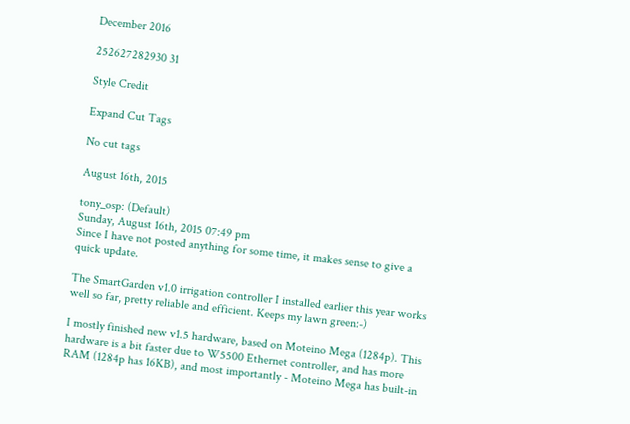December 2016

252627282930 31

Style Credit

Expand Cut Tags

No cut tags

August 16th, 2015

tony_osp: (Default)
Sunday, August 16th, 2015 07:49 pm
Since I have not posted anything for some time, it makes sense to give a quick update.

The SmartGarden v1.0 irrigation controller I installed earlier this year works well so far, pretty reliable and efficient. Keeps my lawn green:-)

I mostly finished new v1.5 hardware, based on Moteino Mega (1284p). This hardware is a bit faster due to W5500 Ethernet controller, and has more RAM (1284p has 16KB), and most importantly - Moteino Mega has built-in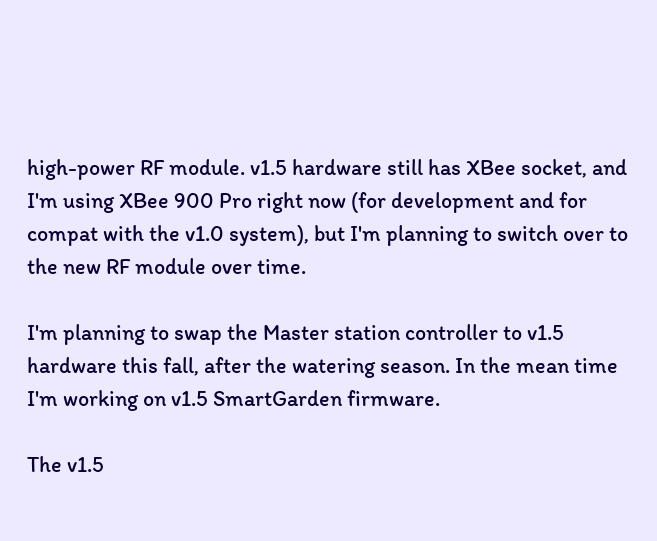high-power RF module. v1.5 hardware still has XBee socket, and I'm using XBee 900 Pro right now (for development and for compat with the v1.0 system), but I'm planning to switch over to the new RF module over time.

I'm planning to swap the Master station controller to v1.5 hardware this fall, after the watering season. In the mean time I'm working on v1.5 SmartGarden firmware.

The v1.5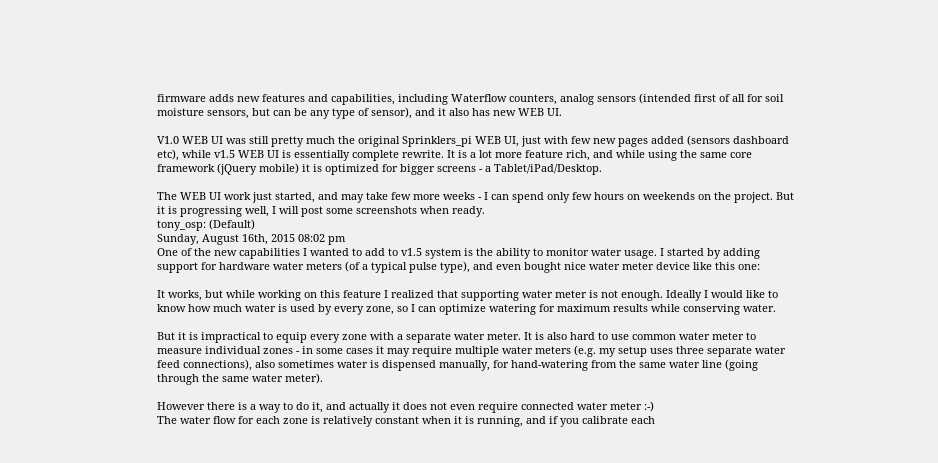firmware adds new features and capabilities, including Waterflow counters, analog sensors (intended first of all for soil moisture sensors, but can be any type of sensor), and it also has new WEB UI.

V1.0 WEB UI was still pretty much the original Sprinklers_pi WEB UI, just with few new pages added (sensors dashboard etc), while v1.5 WEB UI is essentially complete rewrite. It is a lot more feature rich, and while using the same core framework (jQuery mobile) it is optimized for bigger screens - a Tablet/iPad/Desktop.

The WEB UI work just started, and may take few more weeks - I can spend only few hours on weekends on the project. But it is progressing well, I will post some screenshots when ready.
tony_osp: (Default)
Sunday, August 16th, 2015 08:02 pm
One of the new capabilities I wanted to add to v1.5 system is the ability to monitor water usage. I started by adding support for hardware water meters (of a typical pulse type), and even bought nice water meter device like this one:

It works, but while working on this feature I realized that supporting water meter is not enough. Ideally I would like to know how much water is used by every zone, so I can optimize watering for maximum results while conserving water.

But it is impractical to equip every zone with a separate water meter. It is also hard to use common water meter to measure individual zones - in some cases it may require multiple water meters (e.g. my setup uses three separate water feed connections), also sometimes water is dispensed manually, for hand-watering from the same water line (going through the same water meter).

However there is a way to do it, and actually it does not even require connected water meter :-)
The water flow for each zone is relatively constant when it is running, and if you calibrate each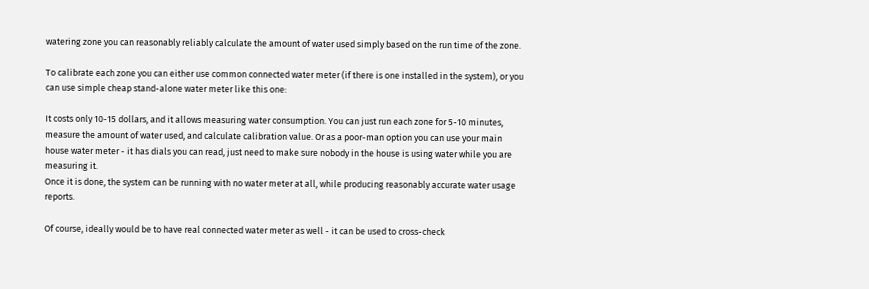watering zone you can reasonably reliably calculate the amount of water used simply based on the run time of the zone.

To calibrate each zone you can either use common connected water meter (if there is one installed in the system), or you can use simple cheap stand-alone water meter like this one:

It costs only 10-15 dollars, and it allows measuring water consumption. You can just run each zone for 5-10 minutes, measure the amount of water used, and calculate calibration value. Or as a poor-man option you can use your main house water meter - it has dials you can read, just need to make sure nobody in the house is using water while you are measuring it.
Once it is done, the system can be running with no water meter at all, while producing reasonably accurate water usage reports.

Of course, ideally would be to have real connected water meter as well - it can be used to cross-check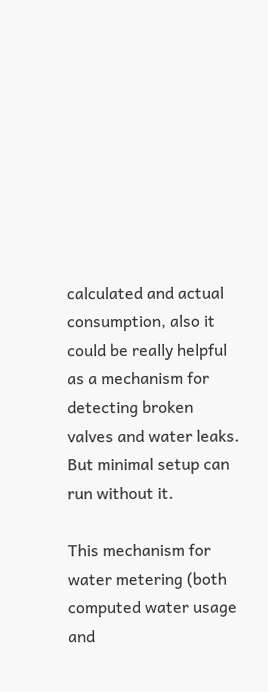calculated and actual consumption, also it could be really helpful as a mechanism for detecting broken valves and water leaks. But minimal setup can run without it.

This mechanism for water metering (both computed water usage and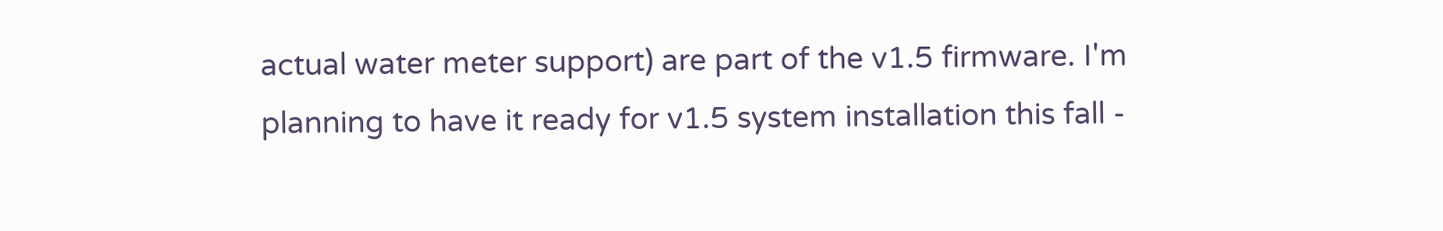actual water meter support) are part of the v1.5 firmware. I'm planning to have it ready for v1.5 system installation this fall -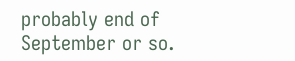probably end of September or so.